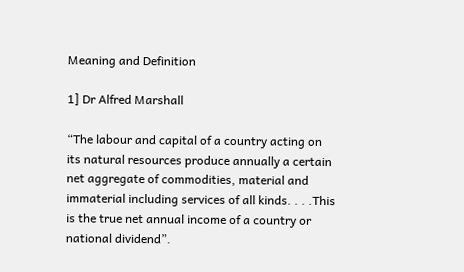Meaning and Definition

1] Dr Alfred Marshall

“The labour and capital of a country acting on its natural resources produce annually a certain net aggregate of commodities, material and immaterial including services of all kinds. . . .This is the true net annual income of a country or national dividend”.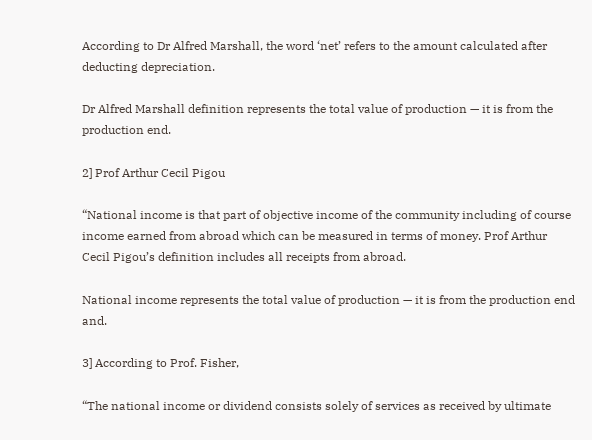According to Dr Alfred Marshall, the word ‘net’ refers to the amount calculated after deducting depreciation.

Dr Alfred Marshall definition represents the total value of production — it is from the production end.

2] Prof Arthur Cecil Pigou

“National income is that part of objective income of the community including of course income earned from abroad which can be measured in terms of money. Prof Arthur Cecil Pigou’s definition includes all receipts from abroad.

National income represents the total value of production — it is from the production end and.

3] According to Prof. Fisher,

“The national income or dividend consists solely of services as received by ultimate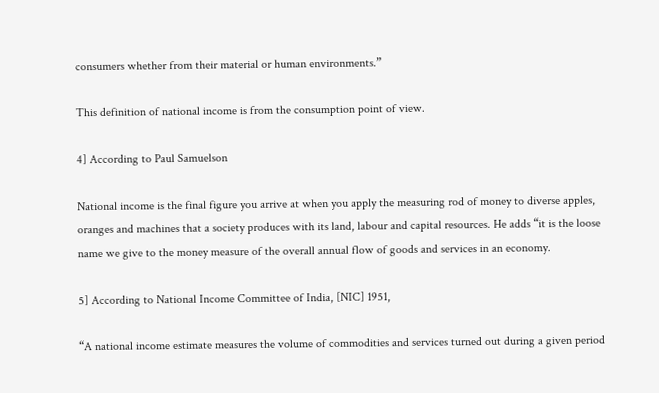consumers whether from their material or human environments.”

This definition of national income is from the consumption point of view.

4] According to Paul Samuelson

National income is the final figure you arrive at when you apply the measuring rod of money to diverse apples, oranges and machines that a society produces with its land, labour and capital resources. He adds “it is the loose name we give to the money measure of the overall annual flow of goods and services in an economy.

5] According to National Income Committee of India, [NIC] 1951,

“A national income estimate measures the volume of commodities and services turned out during a given period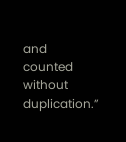and counted without duplication.”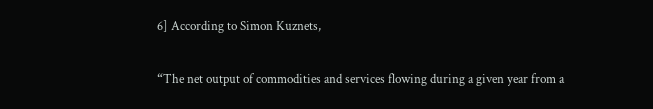6] According to Simon Kuznets,

“The net output of commodities and services flowing during a given year from a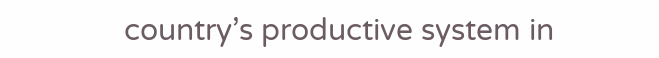country’s productive system in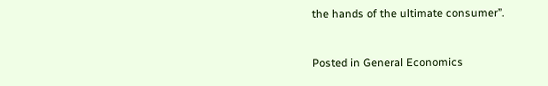the hands of the ultimate consumer”.


Posted in General Economics